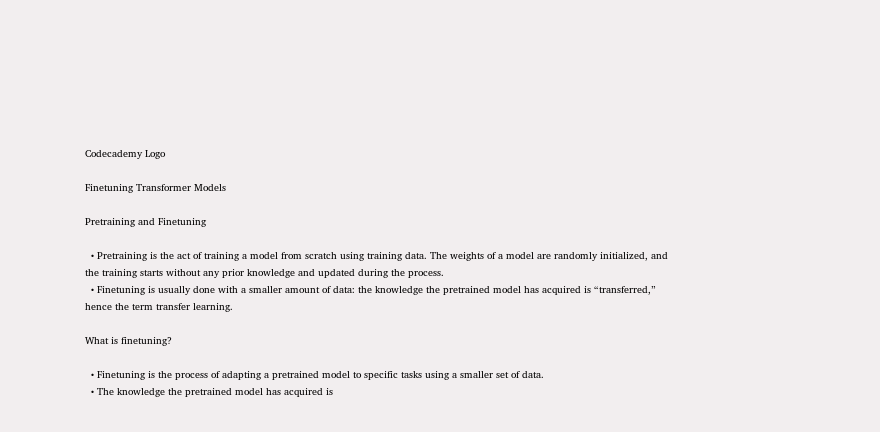Codecademy Logo

Finetuning Transformer Models

Pretraining and Finetuning

  • Pretraining is the act of training a model from scratch using training data. The weights of a model are randomly initialized, and the training starts without any prior knowledge and updated during the process.
  • Finetuning is usually done with a smaller amount of data: the knowledge the pretrained model has acquired is “transferred,” hence the term transfer learning.

What is finetuning?

  • Finetuning is the process of adapting a pretrained model to specific tasks using a smaller set of data.
  • The knowledge the pretrained model has acquired is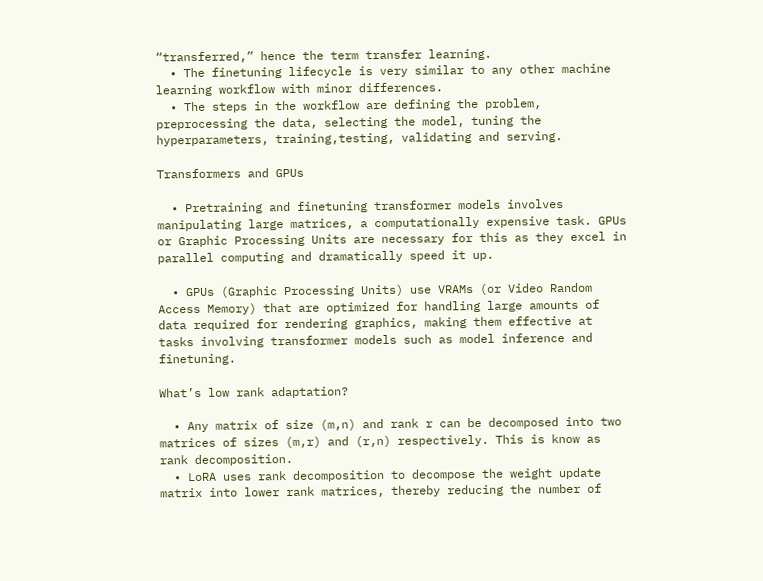“transferred,” hence the term transfer learning.
  • The finetuning lifecycle is very similar to any other machine learning workflow with minor differences.
  • The steps in the workflow are defining the problem, preprocessing the data, selecting the model, tuning the hyperparameters, training,testing, validating and serving.

Transformers and GPUs

  • Pretraining and finetuning transformer models involves manipulating large matrices, a computationally expensive task. GPUs or Graphic Processing Units are necessary for this as they excel in parallel computing and dramatically speed it up.

  • GPUs (Graphic Processing Units) use VRAMs (or Video Random Access Memory) that are optimized for handling large amounts of data required for rendering graphics, making them effective at tasks involving transformer models such as model inference and finetuning.

What’s low rank adaptation?

  • Any matrix of size (m,n) and rank r can be decomposed into two matrices of sizes (m,r) and (r,n) respectively. This is know as rank decomposition.
  • LoRA uses rank decomposition to decompose the weight update matrix into lower rank matrices, thereby reducing the number of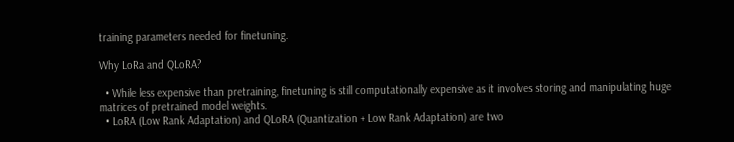training parameters needed for finetuning.

Why LoRa and QLoRA?

  • While less expensive than pretraining, finetuning is still computationally expensive as it involves storing and manipulating huge matrices of pretrained model weights.
  • LoRA (Low Rank Adaptation) and QLoRA (Quantization + Low Rank Adaptation) are two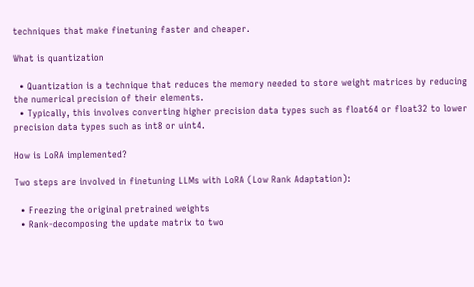techniques that make finetuning faster and cheaper.

What is quantization

  • Quantization is a technique that reduces the memory needed to store weight matrices by reducing the numerical precision of their elements.
  • Typically, this involves converting higher precision data types such as float64 or float32 to lower precision data types such as int8 or uint4.

How is LoRA implemented?

Two steps are involved in finetuning LLMs with LoRA (Low Rank Adaptation):

  • Freezing the original pretrained weights
  • Rank-decomposing the update matrix to two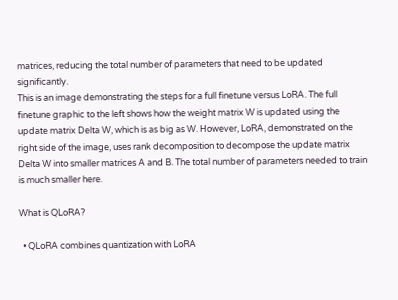matrices, reducing the total number of parameters that need to be updated significantly.
This is an image demonstrating the steps for a full finetune versus LoRA. The full finetune graphic to the left shows how the weight matrix W is updated using the update matrix Delta W, which is as big as W. However, LoRA, demonstrated on the right side of the image, uses rank decomposition to decompose the update matrix Delta W into smaller matrices A and B. The total number of parameters needed to train is much smaller here.

What is QLoRA?

  • QLoRA combines quantization with LoRA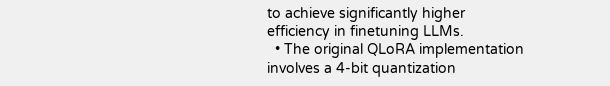to achieve significantly higher efficiency in finetuning LLMs.
  • The original QLoRA implementation involves a 4-bit quantization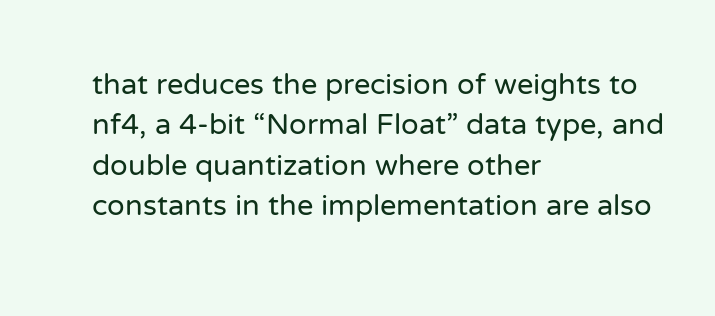that reduces the precision of weights to nf4, a 4-bit “Normal Float” data type, and double quantization where other constants in the implementation are also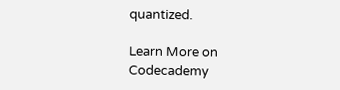quantized.

Learn More on Codecademy